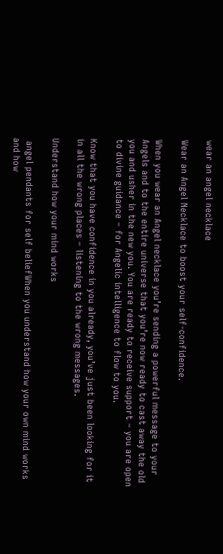wear an angel necklace

Wear an Angel Necklace to boost your self-confidence.

When you wear an Angel necklace you’re sending a powerful message to your Angels and to the entire universe that you’re now ready to cast away the old you and usher in the new you. You are ready to receive support – you are open to divine guidance – for Angelic intelligence to flow to you.

Know that you have confidence in you already, you’ve just been looking for it in all the wrong places – listening to the wrong messages.

Understand how your mind works

 angel pendants for self beliefWhen you understand how your own mind works and how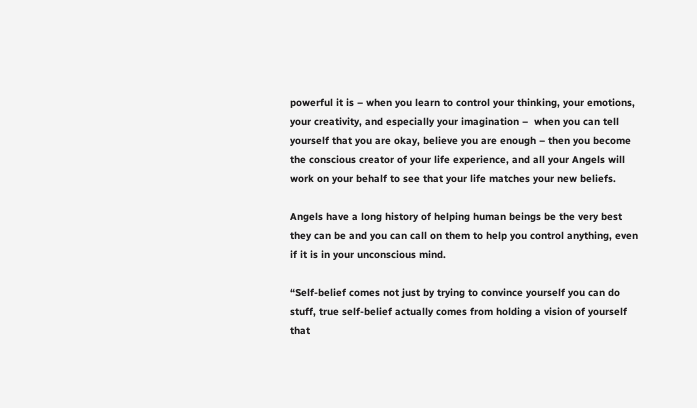powerful it is – when you learn to control your thinking, your emotions, your creativity, and especially your imagination –  when you can tell yourself that you are okay, believe you are enough – then you become the conscious creator of your life experience, and all your Angels will work on your behalf to see that your life matches your new beliefs.

Angels have a long history of helping human beings be the very best they can be and you can call on them to help you control anything, even if it is in your unconscious mind.

“Self-belief comes not just by trying to convince yourself you can do stuff, true self-belief actually comes from holding a vision of yourself that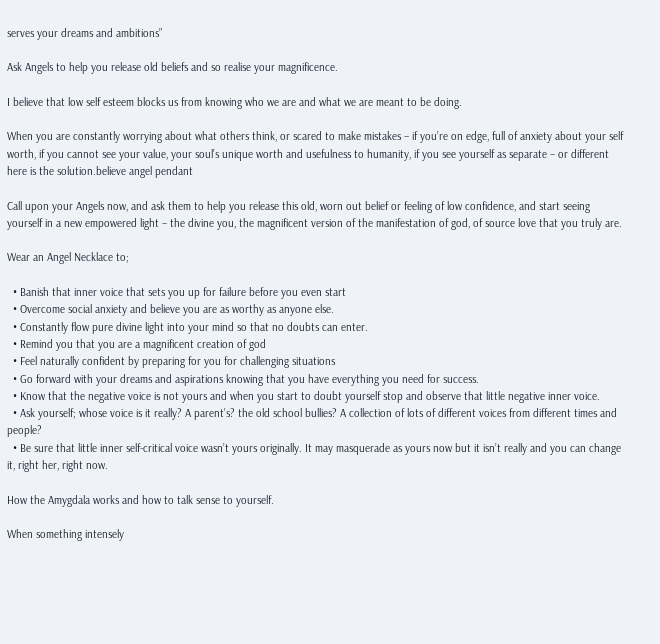serves your dreams and ambitions”

Ask Angels to help you release old beliefs and so realise your magnificence.

I believe that low self esteem blocks us from knowing who we are and what we are meant to be doing.

When you are constantly worrying about what others think, or scared to make mistakes – if you’re on edge, full of anxiety about your self worth, if you cannot see your value, your soul’s unique worth and usefulness to humanity, if you see yourself as separate – or different here is the solution.believe angel pendant

Call upon your Angels now, and ask them to help you release this old, worn out belief or feeling of low confidence, and start seeing yourself in a new empowered light – the divine you, the magnificent version of the manifestation of god, of source love that you truly are.

Wear an Angel Necklace to;

  • Banish that inner voice that sets you up for failure before you even start
  • Overcome social anxiety and believe you are as worthy as anyone else.
  • Constantly flow pure divine light into your mind so that no doubts can enter.
  • Remind you that you are a magnificent creation of god
  • Feel naturally confident by preparing for you for challenging situations
  • Go forward with your dreams and aspirations knowing that you have everything you need for success.
  • Know that the negative voice is not yours and when you start to doubt yourself stop and observe that little negative inner voice.
  • Ask yourself; whose voice is it really? A parent’s? the old school bullies? A collection of lots of different voices from different times and people?
  • Be sure that little inner self-critical voice wasn’t yours originally. It may masquerade as yours now but it isn’t really and you can change it, right her, right now.

How the Amygdala works and how to talk sense to yourself.

When something intensely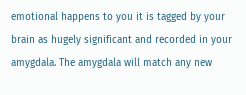emotional happens to you it is tagged by your brain as hugely significant and recorded in your amygdala. The amygdala will match any new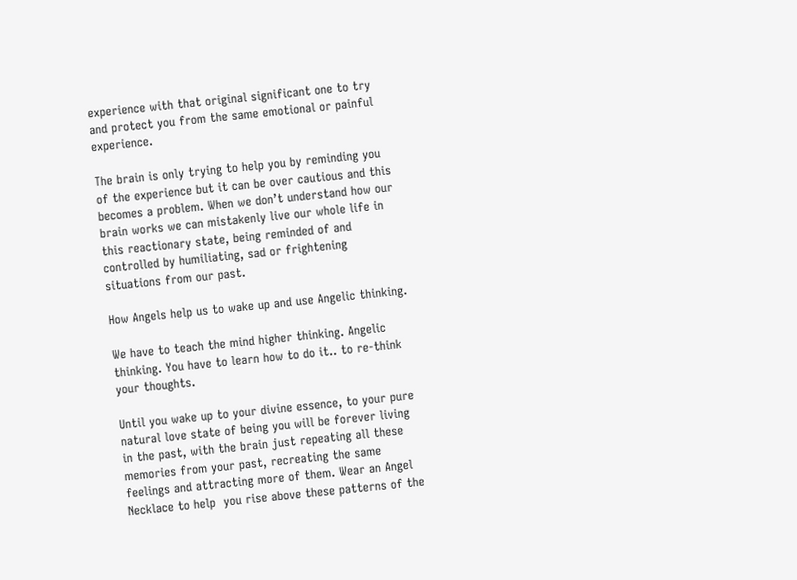experience with that original significant one to try and protect you from the same emotional or painful experience.

The brain is only trying to help you by reminding you of the experience but it can be over cautious and this becomes a problem. When we don’t understand how our brain works we can mistakenly live our whole life in this reactionary state, being reminded of and controlled by humiliating, sad or frightening situations from our past.

How Angels help us to wake up and use Angelic thinking.

We have to teach the mind higher thinking. Angelic thinking. You have to learn how to do it.. to re-think your thoughts.

Until you wake up to your divine essence, to your pure natural love state of being you will be forever living in the past, with the brain just repeating all these memories from your past, recreating the same feelings and attracting more of them. Wear an Angel Necklace to help  you rise above these patterns of the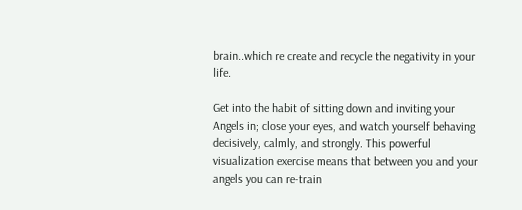brain..which re create and recycle the negativity in your life.

Get into the habit of sitting down and inviting your Angels in; close your eyes, and watch yourself behaving decisively, calmly, and strongly. This powerful visualization exercise means that between you and your angels you can re-train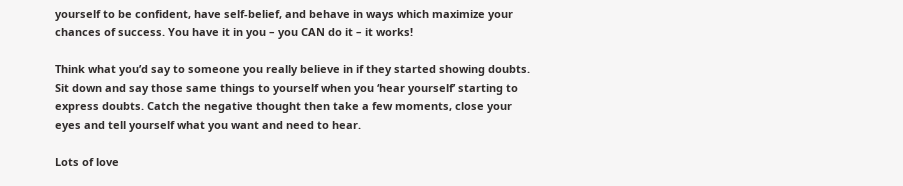yourself to be confident, have self-belief, and behave in ways which maximize your chances of success. You have it in you – you CAN do it – it works!

Think what you’d say to someone you really believe in if they started showing doubts. Sit down and say those same things to yourself when you ‘hear yourself’ starting to express doubts. Catch the negative thought then take a few moments, close your eyes and tell yourself what you want and need to hear.

Lots of love